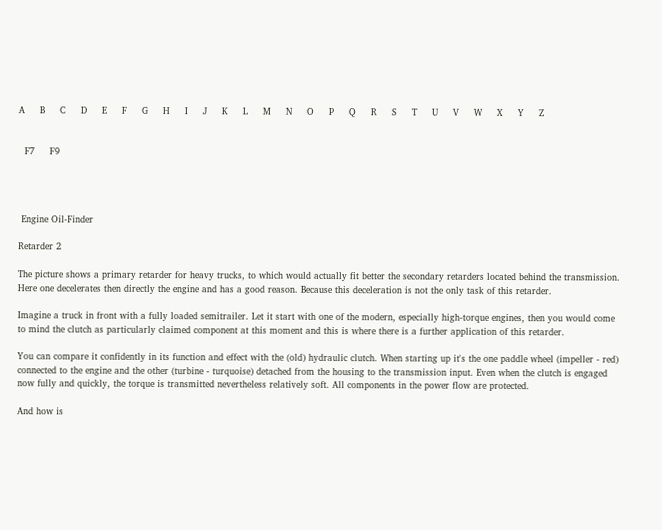A     B     C     D     E     F     G     H     I     J     K     L     M     N     O     P     Q     R     S     T     U     V     W     X     Y     Z


  F7     F9




 Engine Oil-Finder

Retarder 2

The picture shows a primary retarder for heavy trucks, to which would actually fit better the secondary retarders located behind the transmission. Here one decelerates then directly the engine and has a good reason. Because this deceleration is not the only task of this retarder.

Imagine a truck in front with a fully loaded semitrailer. Let it start with one of the modern, especially high-torque engines, then you would come to mind the clutch as particularly claimed component at this moment and this is where there is a further application of this retarder.

You can compare it confidently in its function and effect with the (old) hydraulic clutch. When starting up it's the one paddle wheel (impeller - red) connected to the engine and the other (turbine - turquoise) detached from the housing to the transmission input. Even when the clutch is engaged now fully and quickly, the torque is transmitted nevertheless relatively soft. All components in the power flow are protected.

And how is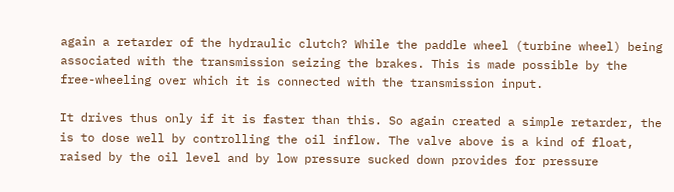again a retarder of the hydraulic clutch? While the paddle wheel (turbine wheel) being associated with the transmission seizing the brakes. This is made possible by the free-wheeling over which it is connected with the transmission input.

It drives thus only if it is faster than this. So again created a simple retarder, the is to dose well by controlling the oil inflow. The valve above is a kind of float, raised by the oil level and by low pressure sucked down provides for pressure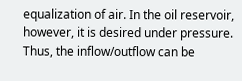equalization of air. In the oil reservoir, however, it is desired under pressure. Thus, the inflow/outflow can be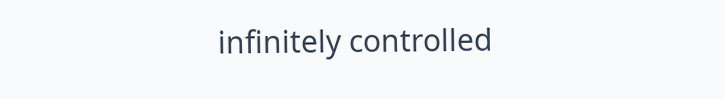infinitely controlled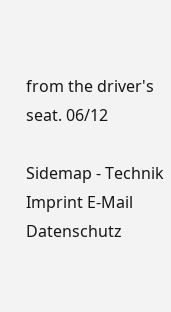from the driver's seat. 06/12

Sidemap - Technik Imprint E-Mail Datenschutz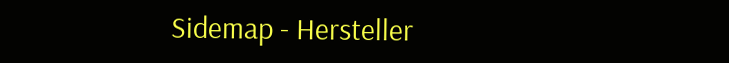Sidemap - Hersteller